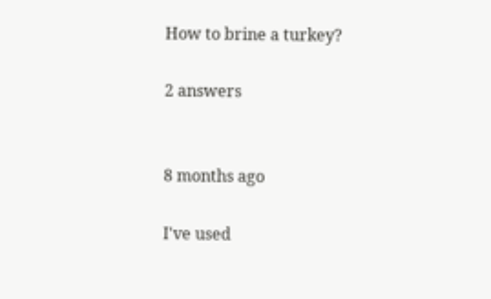How to brine a turkey?

2 answers


8 months ago

I've used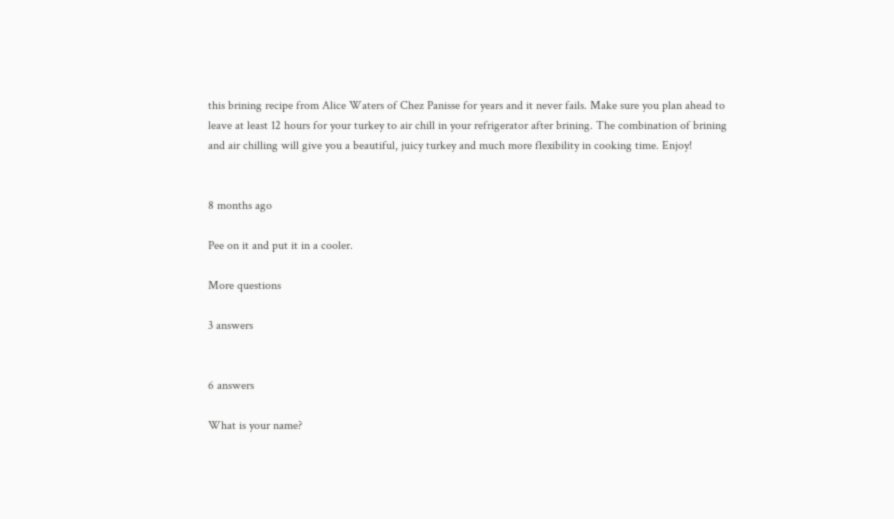this brining recipe from Alice Waters of Chez Panisse for years and it never fails. Make sure you plan ahead to leave at least 12 hours for your turkey to air chill in your refrigerator after brining. The combination of brining and air chilling will give you a beautiful, juicy turkey and much more flexibility in cooking time. Enjoy!


8 months ago

Pee on it and put it in a cooler.

More questions

3 answers


6 answers

What is your name?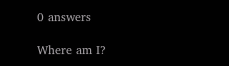0 answers

Where am I?